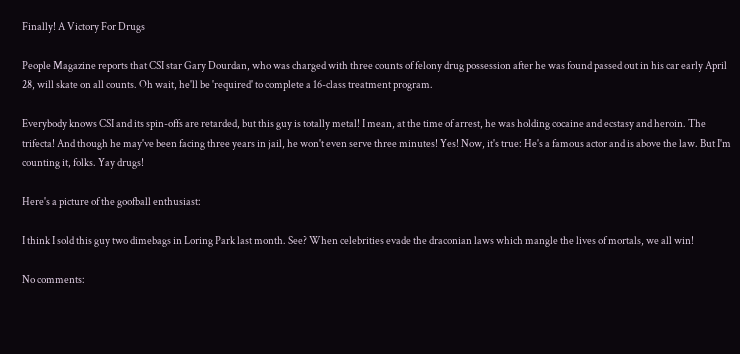Finally! A Victory For Drugs

People Magazine reports that CSI star Gary Dourdan, who was charged with three counts of felony drug possession after he was found passed out in his car early April 28, will skate on all counts. Oh wait, he'll be 'required' to complete a 16-class treatment program.

Everybody knows CSI and its spin-offs are retarded, but this guy is totally metal! I mean, at the time of arrest, he was holding cocaine and ecstasy and heroin. The trifecta! And though he may've been facing three years in jail, he won't even serve three minutes! Yes! Now, it's true: He's a famous actor and is above the law. But I'm counting it, folks. Yay drugs!

Here's a picture of the goofball enthusiast:

I think I sold this guy two dimebags in Loring Park last month. See? When celebrities evade the draconian laws which mangle the lives of mortals, we all win!

No comments: